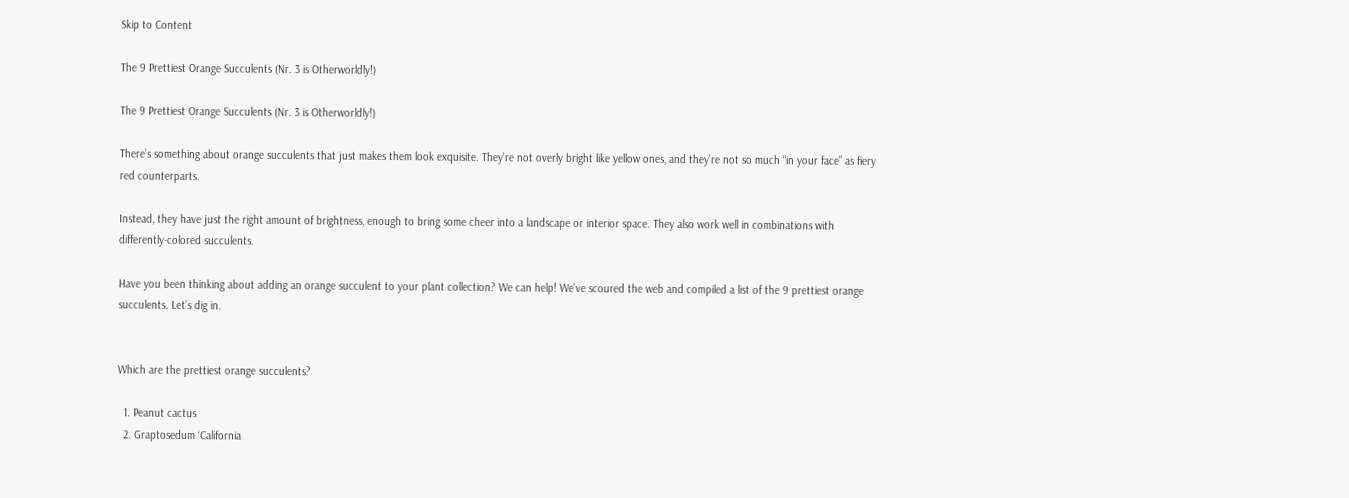Skip to Content

The 9 Prettiest Orange Succulents (Nr. 3 is Otherworldly!)

The 9 Prettiest Orange Succulents (Nr. 3 is Otherworldly!)

There’s something about orange succulents that just makes them look exquisite. They’re not overly bright like yellow ones, and they’re not so much “in your face” as fiery red counterparts.

Instead, they have just the right amount of brightness, enough to bring some cheer into a landscape or interior space. They also work well in combinations with differently-colored succulents.

Have you been thinking about adding an orange succulent to your plant collection? We can help! We’ve scoured the web and compiled a list of the 9 prettiest orange succulents. Let’s dig in.


Which are the prettiest orange succulents?

  1. Peanut cactus
  2. Graptosedum ‘California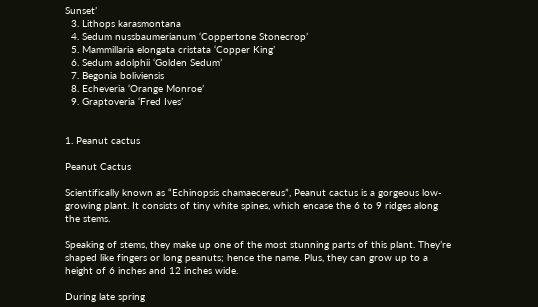Sunset’
  3. Lithops karasmontana
  4. Sedum nussbaumerianum ‘Coppertone Stonecrop’
  5. Mammillaria elongata cristata ‘Copper King’
  6. Sedum adolphii ‘Golden Sedum’
  7. Begonia boliviensis
  8. Echeveria ‘Orange Monroe’
  9. Graptoveria ‘Fred Ives’


1. Peanut cactus

Peanut Cactus

Scientifically known as “Echinopsis chamaecereus”, Peanut cactus is a gorgeous low-growing plant. It consists of tiny white spines, which encase the 6 to 9 ridges along the stems.

Speaking of stems, they make up one of the most stunning parts of this plant. They’re shaped like fingers or long peanuts; hence the name. Plus, they can grow up to a height of 6 inches and 12 inches wide.

During late spring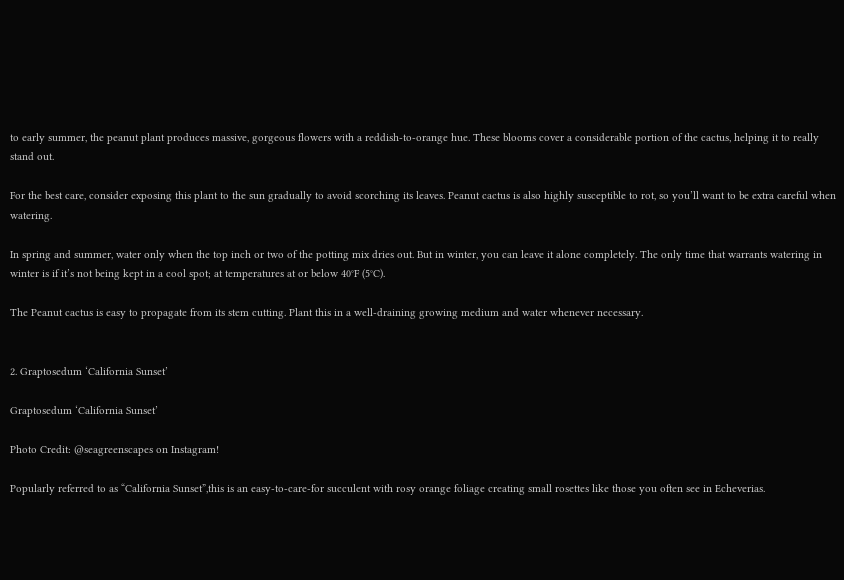to early summer, the peanut plant produces massive, gorgeous flowers with a reddish-to-orange hue. These blooms cover a considerable portion of the cactus, helping it to really stand out.

For the best care, consider exposing this plant to the sun gradually to avoid scorching its leaves. Peanut cactus is also highly susceptible to rot, so you’ll want to be extra careful when watering.

In spring and summer, water only when the top inch or two of the potting mix dries out. But in winter, you can leave it alone completely. The only time that warrants watering in winter is if it’s not being kept in a cool spot; at temperatures at or below 40°F (5°C).

The Peanut cactus is easy to propagate from its stem cutting. Plant this in a well-draining growing medium and water whenever necessary.


2. Graptosedum ‘California Sunset’

Graptosedum ‘California Sunset’

Photo Credit: @seagreenscapes on Instagram!

Popularly referred to as “California Sunset”,this is an easy-to-care-for succulent with rosy orange foliage creating small rosettes like those you often see in Echeverias.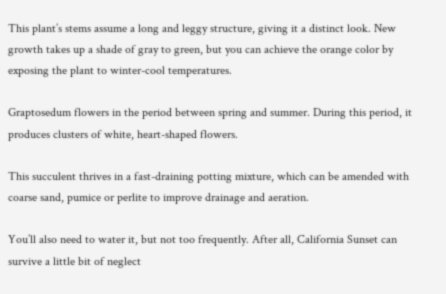This plant’s stems assume a long and leggy structure, giving it a distinct look. New growth takes up a shade of gray to green, but you can achieve the orange color by exposing the plant to winter-cool temperatures.

Graptosedum flowers in the period between spring and summer. During this period, it produces clusters of white, heart-shaped flowers.

This succulent thrives in a fast-draining potting mixture, which can be amended with coarse sand, pumice or perlite to improve drainage and aeration.

You’ll also need to water it, but not too frequently. After all, California Sunset can survive a little bit of neglect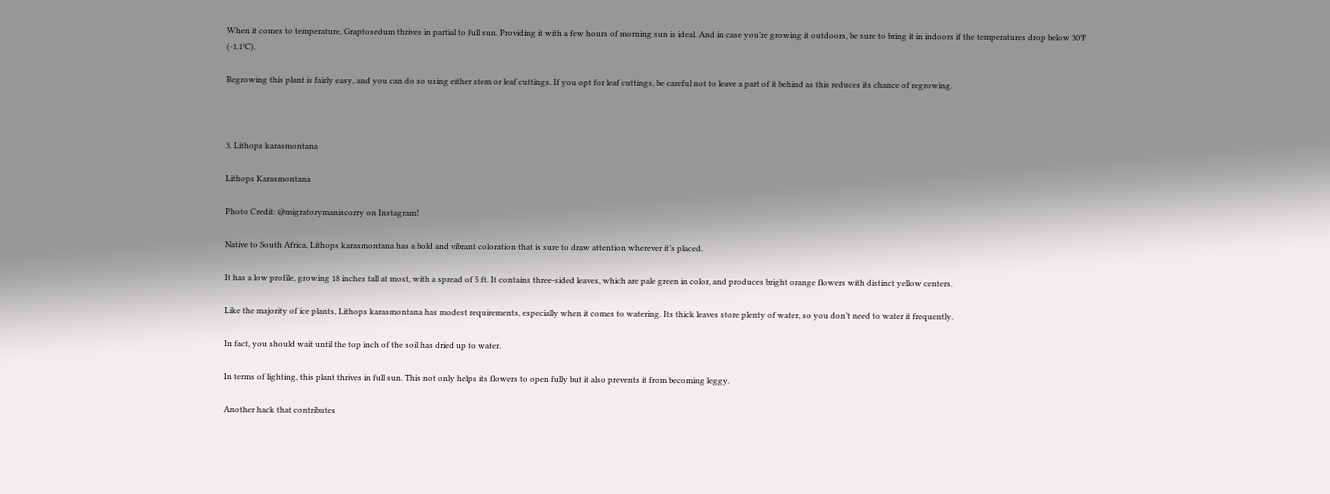When it comes to temperature, Graptosedum thrives in partial to full sun. Providing it with a few hours of morning sun is ideal. And in case you’re growing it outdoors, be sure to bring it in indoors if the temperatures drop below 30°F (-1.1°C).

Regrowing this plant is fairly easy, and you can do so using either stem or leaf cuttings. If you opt for leaf cuttings, be careful not to leave a part of it behind as this reduces its chance of regrowing.



3. Lithops karasmontana

Lithops Karasmontana

Photo Credit: @migratorymaniscorry on Instagram!

Native to South Africa, Lithops karasmontana has a bold and vibrant coloration that is sure to draw attention wherever it’s placed.

It has a low profile, growing 18 inches tall at most, with a spread of 5 ft. It contains three-sided leaves, which are pale green in color, and produces bright orange flowers with distinct yellow centers.

Like the majority of ice plants, Lithops karasmontana has modest requirements, especially when it comes to watering. Its thick leaves store plenty of water, so you don’t need to water it frequently.

In fact, you should wait until the top inch of the soil has dried up to water.

In terms of lighting, this plant thrives in full sun. This not only helps its flowers to open fully but it also prevents it from becoming leggy.

Another hack that contributes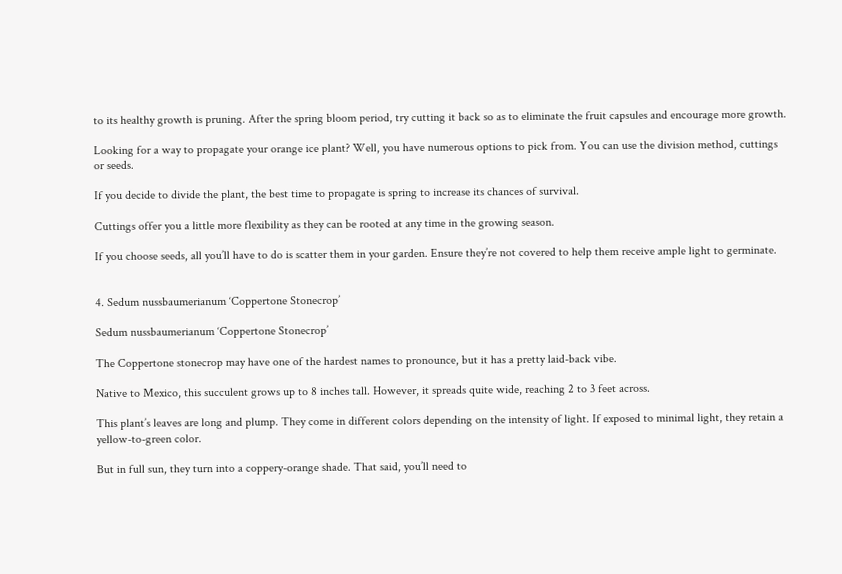to its healthy growth is pruning. After the spring bloom period, try cutting it back so as to eliminate the fruit capsules and encourage more growth.

Looking for a way to propagate your orange ice plant? Well, you have numerous options to pick from. You can use the division method, cuttings or seeds.

If you decide to divide the plant, the best time to propagate is spring to increase its chances of survival.

Cuttings offer you a little more flexibility as they can be rooted at any time in the growing season.

If you choose seeds, all you’ll have to do is scatter them in your garden. Ensure they’re not covered to help them receive ample light to germinate.


4. Sedum nussbaumerianum ‘Coppertone Stonecrop’

Sedum nussbaumerianum ‘Coppertone Stonecrop’

The Coppertone stonecrop may have one of the hardest names to pronounce, but it has a pretty laid-back vibe.

Native to Mexico, this succulent grows up to 8 inches tall. However, it spreads quite wide, reaching 2 to 3 feet across.

This plant’s leaves are long and plump. They come in different colors depending on the intensity of light. If exposed to minimal light, they retain a yellow-to-green color.

But in full sun, they turn into a coppery-orange shade. That said, you’ll need to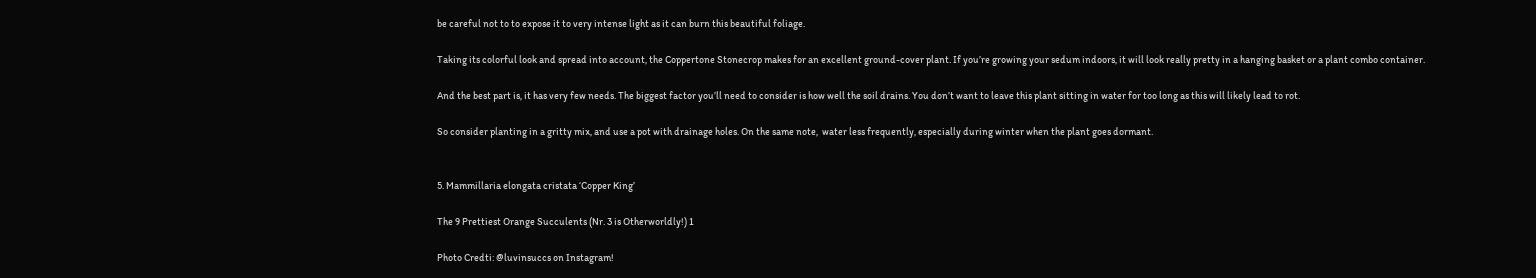be careful not to to expose it to very intense light as it can burn this beautiful foliage.

Taking its colorful look and spread into account, the Coppertone Stonecrop makes for an excellent ground-cover plant. If you’re growing your sedum indoors, it will look really pretty in a hanging basket or a plant combo container.

And the best part is, it has very few needs. The biggest factor you’ll need to consider is how well the soil drains. You don’t want to leave this plant sitting in water for too long as this will likely lead to rot.

So consider planting in a gritty mix, and use a pot with drainage holes. On the same note,  water less frequently, especially during winter when the plant goes dormant.


5. Mammillaria elongata cristata ‘Copper King’

The 9 Prettiest Orange Succulents (Nr. 3 is Otherworldly!) 1

Photo Credti: @luvinsuccs on Instagram!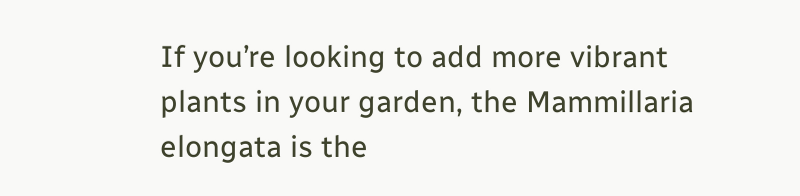If you’re looking to add more vibrant plants in your garden, the Mammillaria elongata is the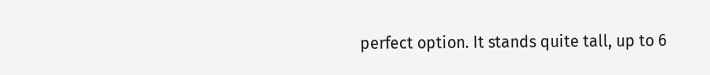perfect option. It stands quite tall, up to 6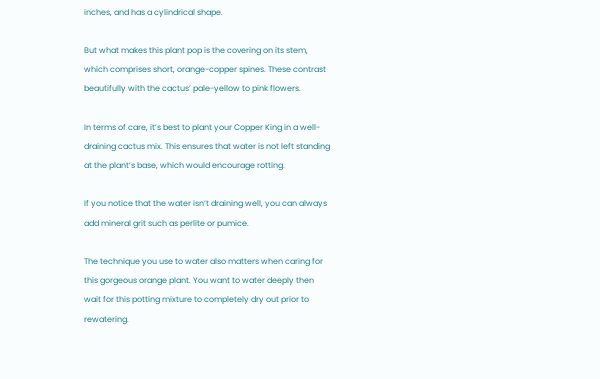inches, and has a cylindrical shape.

But what makes this plant pop is the covering on its stem, which comprises short, orange-copper spines. These contrast beautifully with the cactus’ pale-yellow to pink flowers.

In terms of care, it’s best to plant your Copper King in a well-draining cactus mix. This ensures that water is not left standing at the plant’s base, which would encourage rotting.

If you notice that the water isn’t draining well, you can always add mineral grit such as perlite or pumice.

The technique you use to water also matters when caring for this gorgeous orange plant. You want to water deeply then wait for this potting mixture to completely dry out prior to rewatering.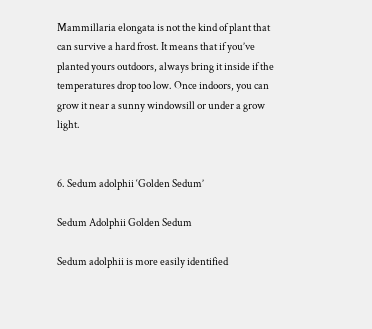Mammillaria elongata is not the kind of plant that can survive a hard frost. It means that if you’ve planted yours outdoors, always bring it inside if the temperatures drop too low. Once indoors, you can grow it near a sunny windowsill or under a grow light.


6. Sedum adolphii ‘Golden Sedum’

Sedum Adolphii Golden Sedum

Sedum adolphii is more easily identified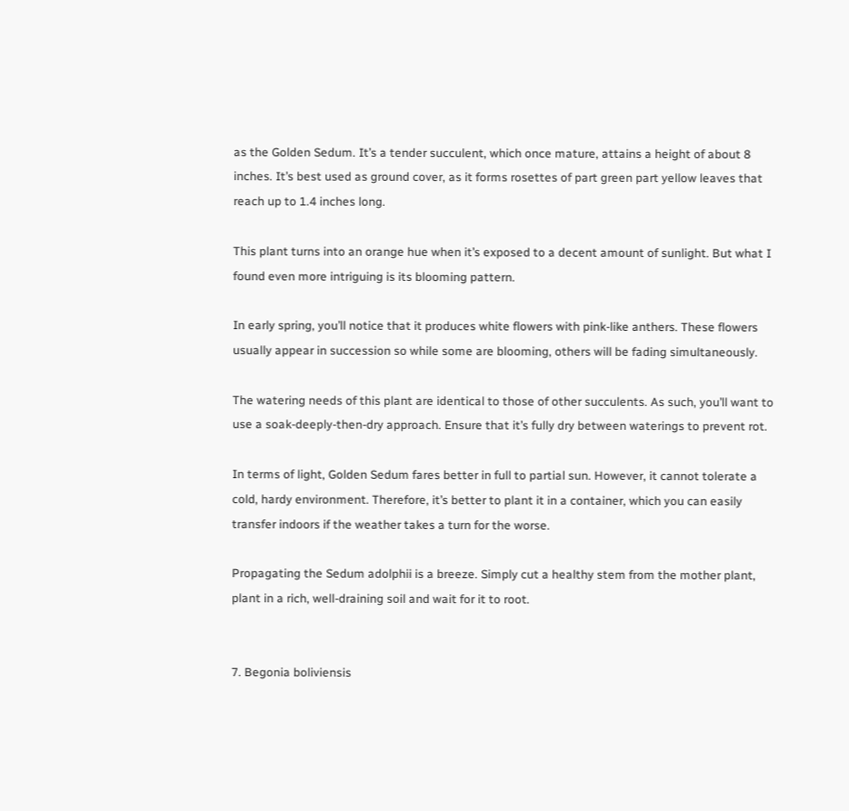as the Golden Sedum. It’s a tender succulent, which once mature, attains a height of about 8 inches. It’s best used as ground cover, as it forms rosettes of part green part yellow leaves that reach up to 1.4 inches long.

This plant turns into an orange hue when it’s exposed to a decent amount of sunlight. But what I found even more intriguing is its blooming pattern.

In early spring, you’ll notice that it produces white flowers with pink-like anthers. These flowers usually appear in succession so while some are blooming, others will be fading simultaneously.

The watering needs of this plant are identical to those of other succulents. As such, you’ll want to use a soak-deeply-then-dry approach. Ensure that it’s fully dry between waterings to prevent rot.

In terms of light, Golden Sedum fares better in full to partial sun. However, it cannot tolerate a cold, hardy environment. Therefore, it’s better to plant it in a container, which you can easily transfer indoors if the weather takes a turn for the worse.

Propagating the Sedum adolphii is a breeze. Simply cut a healthy stem from the mother plant, plant in a rich, well-draining soil and wait for it to root.


7. Begonia boliviensis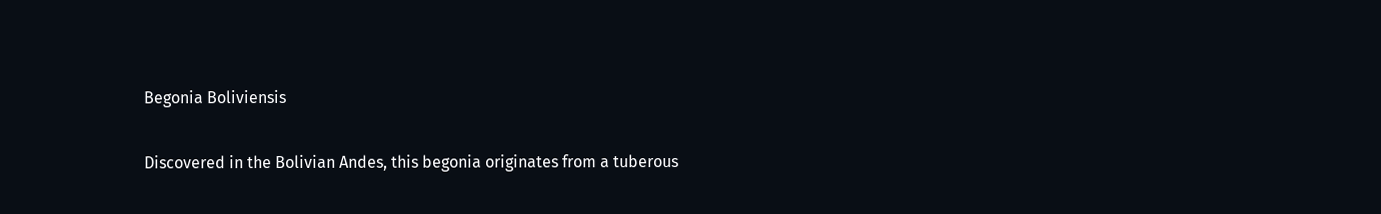Begonia Boliviensis

Discovered in the Bolivian Andes, this begonia originates from a tuberous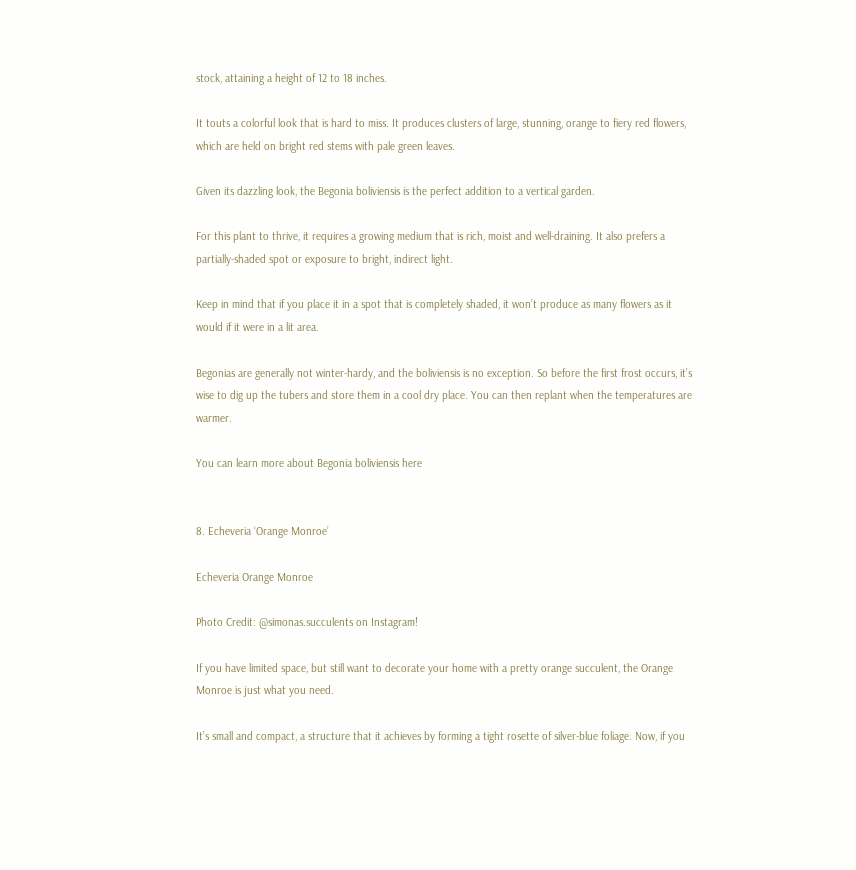stock, attaining a height of 12 to 18 inches.

It touts a colorful look that is hard to miss. It produces clusters of large, stunning, orange to fiery red flowers, which are held on bright red stems with pale green leaves.

Given its dazzling look, the Begonia boliviensis is the perfect addition to a vertical garden.

For this plant to thrive, it requires a growing medium that is rich, moist and well-draining. It also prefers a partially-shaded spot or exposure to bright, indirect light.

Keep in mind that if you place it in a spot that is completely shaded, it won’t produce as many flowers as it would if it were in a lit area.

Begonias are generally not winter-hardy, and the boliviensis is no exception. So before the first frost occurs, it’s wise to dig up the tubers and store them in a cool dry place. You can then replant when the temperatures are warmer.

You can learn more about Begonia boliviensis here


8. Echeveria ‘Orange Monroe’

Echeveria Orange Monroe

Photo Credit: @simonas.succulents on Instagram!

If you have limited space, but still want to decorate your home with a pretty orange succulent, the Orange Monroe is just what you need.

It’s small and compact, a structure that it achieves by forming a tight rosette of silver-blue foliage. Now, if you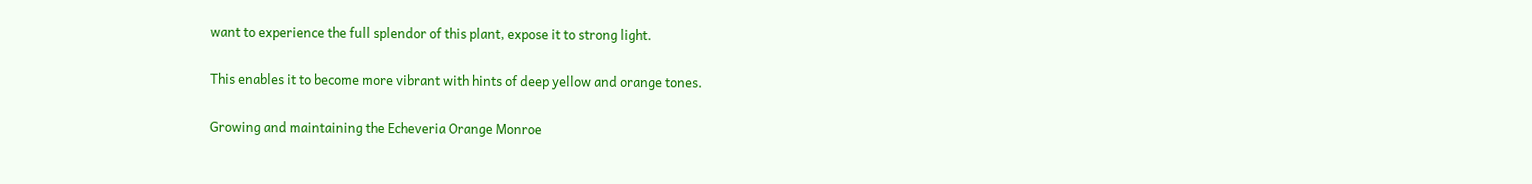want to experience the full splendor of this plant, expose it to strong light.

This enables it to become more vibrant with hints of deep yellow and orange tones.

Growing and maintaining the Echeveria Orange Monroe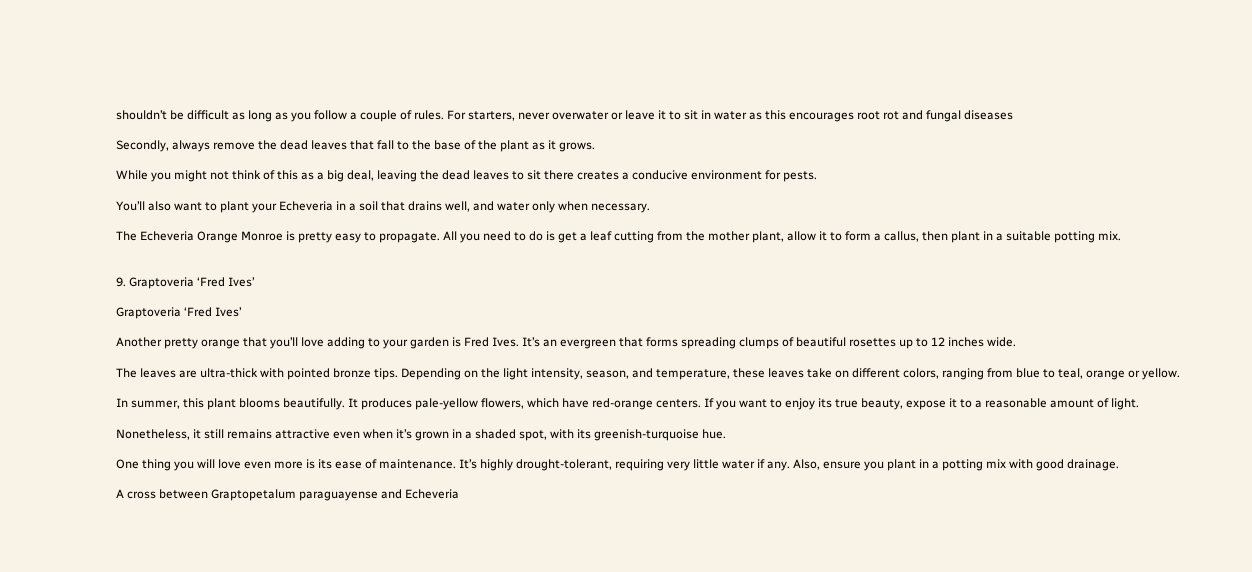shouldn’t be difficult as long as you follow a couple of rules. For starters, never overwater or leave it to sit in water as this encourages root rot and fungal diseases

Secondly, always remove the dead leaves that fall to the base of the plant as it grows.

While you might not think of this as a big deal, leaving the dead leaves to sit there creates a conducive environment for pests.

You’ll also want to plant your Echeveria in a soil that drains well, and water only when necessary.

The Echeveria Orange Monroe is pretty easy to propagate. All you need to do is get a leaf cutting from the mother plant, allow it to form a callus, then plant in a suitable potting mix.


9. Graptoveria ‘Fred Ives’

Graptoveria ‘Fred Ives’

Another pretty orange that you’ll love adding to your garden is Fred Ives. It’s an evergreen that forms spreading clumps of beautiful rosettes up to 12 inches wide.

The leaves are ultra-thick with pointed bronze tips. Depending on the light intensity, season, and temperature, these leaves take on different colors, ranging from blue to teal, orange or yellow.

In summer, this plant blooms beautifully. It produces pale-yellow flowers, which have red-orange centers. If you want to enjoy its true beauty, expose it to a reasonable amount of light.

Nonetheless, it still remains attractive even when it’s grown in a shaded spot, with its greenish-turquoise hue.

One thing you will love even more is its ease of maintenance. It’s highly drought-tolerant, requiring very little water if any. Also, ensure you plant in a potting mix with good drainage.

A cross between Graptopetalum paraguayense and Echeveria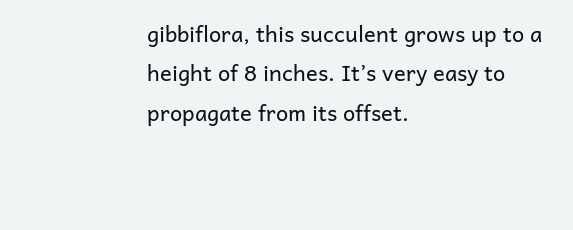gibbiflora, this succulent grows up to a height of 8 inches. It’s very easy to propagate from its offset.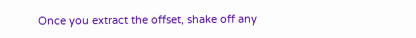Once you extract the offset, shake off any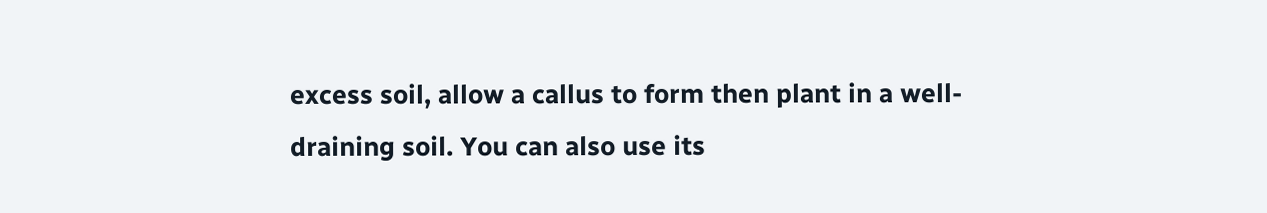excess soil, allow a callus to form then plant in a well-draining soil. You can also use its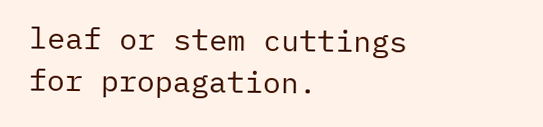leaf or stem cuttings for propagation.